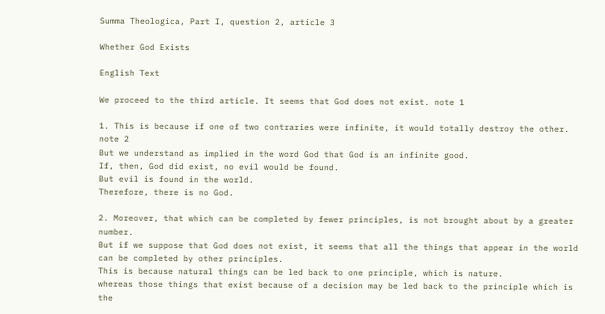Summa Theologica, Part I, question 2, article 3

Whether God Exists

English Text

We proceed to the third article. It seems that God does not exist. note 1

1. This is because if one of two contraries were infinite, it would totally destroy the other. note 2
But we understand as implied in the word God that God is an infinite good.
If, then, God did exist, no evil would be found.
But evil is found in the world.
Therefore, there is no God.

2. Moreover, that which can be completed by fewer principles, is not brought about by a greater number.
But if we suppose that God does not exist, it seems that all the things that appear in the world can be completed by other principles.
This is because natural things can be led back to one principle, which is nature.
whereas those things that exist because of a decision may be led back to the principle which is the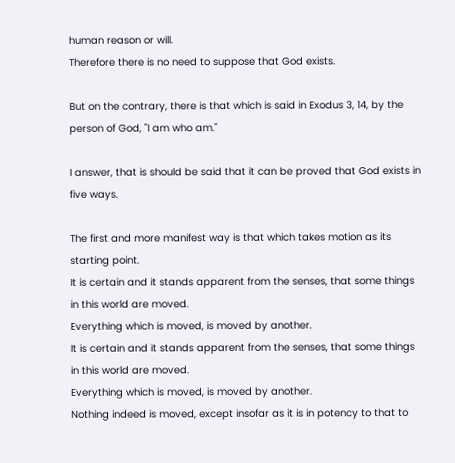human reason or will.
Therefore there is no need to suppose that God exists.

But on the contrary, there is that which is said in Exodus 3, 14, by the person of God, "I am who am."

I answer, that is should be said that it can be proved that God exists in five ways.

The first and more manifest way is that which takes motion as its starting point.
It is certain and it stands apparent from the senses, that some things in this world are moved.
Everything which is moved, is moved by another.
It is certain and it stands apparent from the senses, that some things in this world are moved.
Everything which is moved, is moved by another.
Nothing indeed is moved, except insofar as it is in potency to that to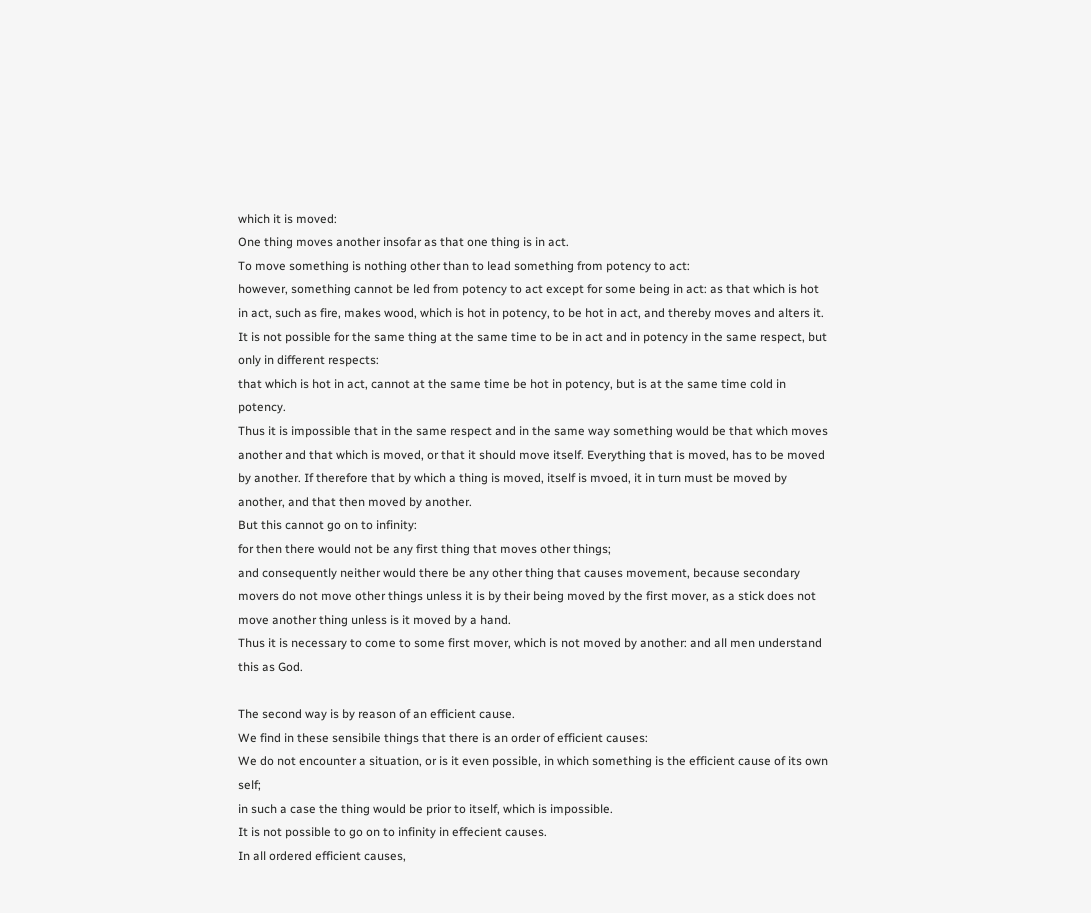which it is moved:
One thing moves another insofar as that one thing is in act.
To move something is nothing other than to lead something from potency to act:
however, something cannot be led from potency to act except for some being in act: as that which is hot in act, such as fire, makes wood, which is hot in potency, to be hot in act, and thereby moves and alters it.
It is not possible for the same thing at the same time to be in act and in potency in the same respect, but only in different respects:
that which is hot in act, cannot at the same time be hot in potency, but is at the same time cold in potency.
Thus it is impossible that in the same respect and in the same way something would be that which moves another and that which is moved, or that it should move itself. Everything that is moved, has to be moved by another. If therefore that by which a thing is moved, itself is mvoed, it in turn must be moved by another, and that then moved by another.
But this cannot go on to infinity:
for then there would not be any first thing that moves other things;
and consequently neither would there be any other thing that causes movement, because secondary movers do not move other things unless it is by their being moved by the first mover, as a stick does not move another thing unless is it moved by a hand.
Thus it is necessary to come to some first mover, which is not moved by another: and all men understand this as God.

The second way is by reason of an efficient cause.
We find in these sensibile things that there is an order of efficient causes:
We do not encounter a situation, or is it even possible, in which something is the efficient cause of its own self;
in such a case the thing would be prior to itself, which is impossible.
It is not possible to go on to infinity in effecient causes.
In all ordered efficient causes,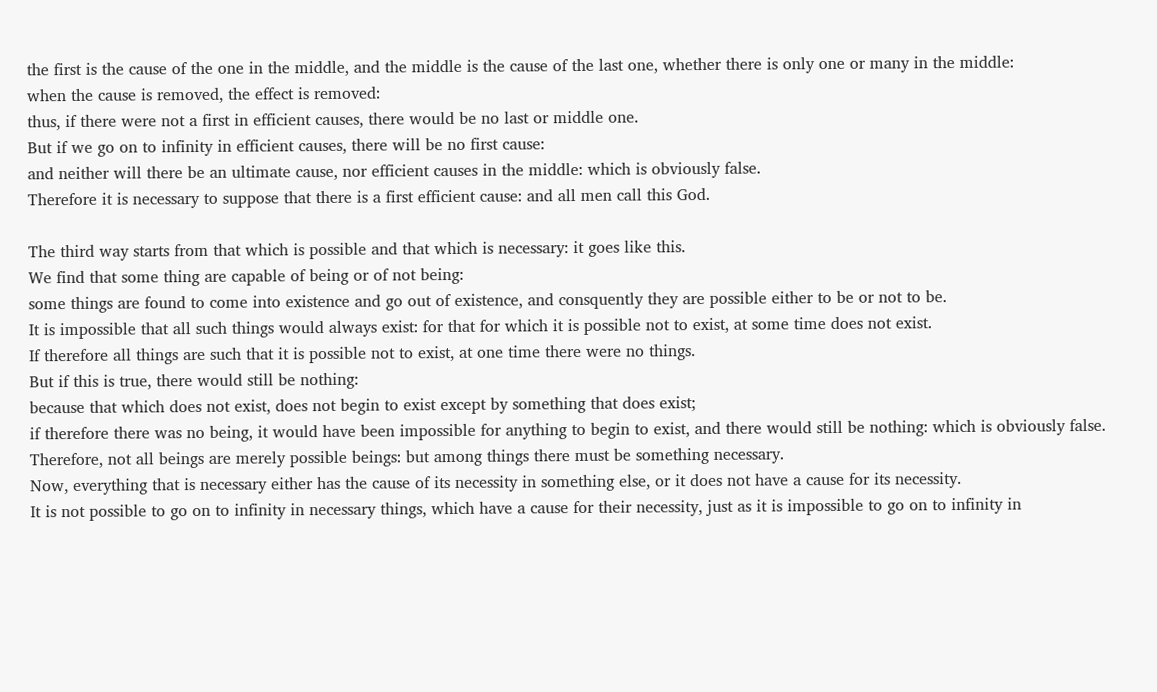the first is the cause of the one in the middle, and the middle is the cause of the last one, whether there is only one or many in the middle:
when the cause is removed, the effect is removed:
thus, if there were not a first in efficient causes, there would be no last or middle one.
But if we go on to infinity in efficient causes, there will be no first cause:
and neither will there be an ultimate cause, nor efficient causes in the middle: which is obviously false.
Therefore it is necessary to suppose that there is a first efficient cause: and all men call this God.

The third way starts from that which is possible and that which is necessary: it goes like this.
We find that some thing are capable of being or of not being:
some things are found to come into existence and go out of existence, and consquently they are possible either to be or not to be.
It is impossible that all such things would always exist: for that for which it is possible not to exist, at some time does not exist.
If therefore all things are such that it is possible not to exist, at one time there were no things.
But if this is true, there would still be nothing:
because that which does not exist, does not begin to exist except by something that does exist;
if therefore there was no being, it would have been impossible for anything to begin to exist, and there would still be nothing: which is obviously false.
Therefore, not all beings are merely possible beings: but among things there must be something necessary.
Now, everything that is necessary either has the cause of its necessity in something else, or it does not have a cause for its necessity.
It is not possible to go on to infinity in necessary things, which have a cause for their necessity, just as it is impossible to go on to infinity in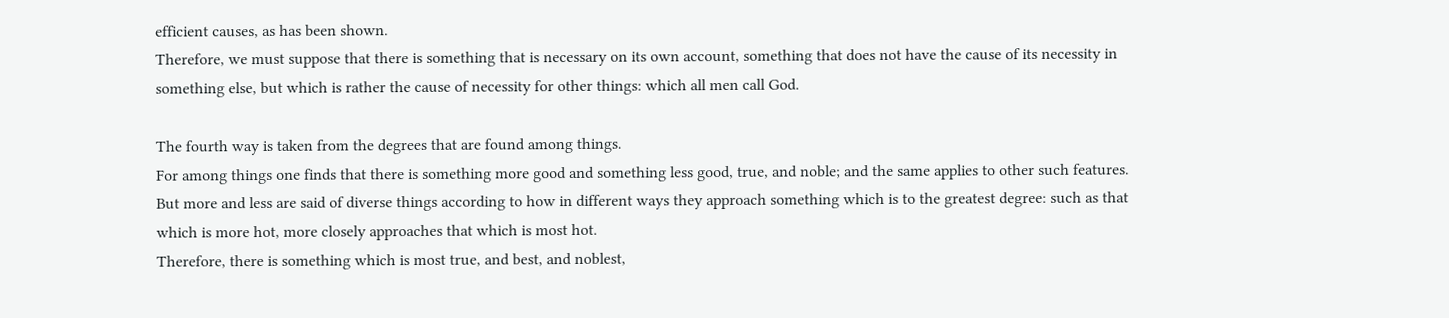efficient causes, as has been shown.
Therefore, we must suppose that there is something that is necessary on its own account, something that does not have the cause of its necessity in something else, but which is rather the cause of necessity for other things: which all men call God.

The fourth way is taken from the degrees that are found among things.
For among things one finds that there is something more good and something less good, true, and noble; and the same applies to other such features.
But more and less are said of diverse things according to how in different ways they approach something which is to the greatest degree: such as that which is more hot, more closely approaches that which is most hot.
Therefore, there is something which is most true, and best, and noblest,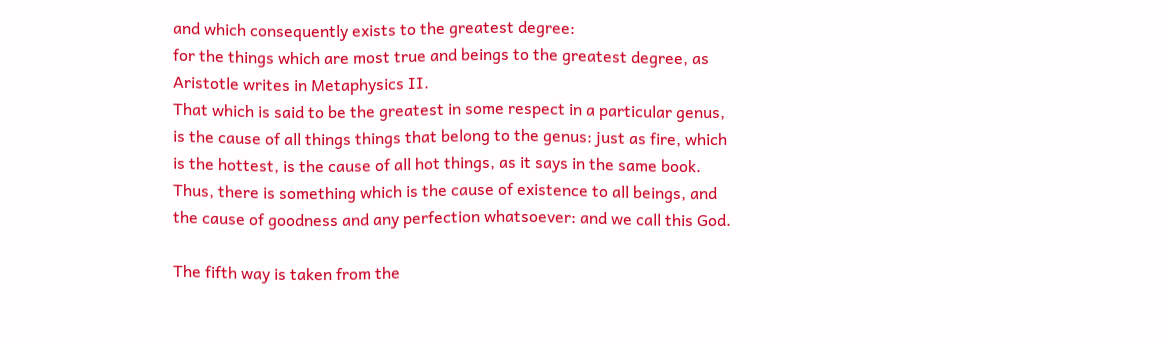and which consequently exists to the greatest degree:
for the things which are most true and beings to the greatest degree, as Aristotle writes in Metaphysics II.
That which is said to be the greatest in some respect in a particular genus, is the cause of all things things that belong to the genus: just as fire, which is the hottest, is the cause of all hot things, as it says in the same book.
Thus, there is something which is the cause of existence to all beings, and the cause of goodness and any perfection whatsoever: and we call this God.

The fifth way is taken from the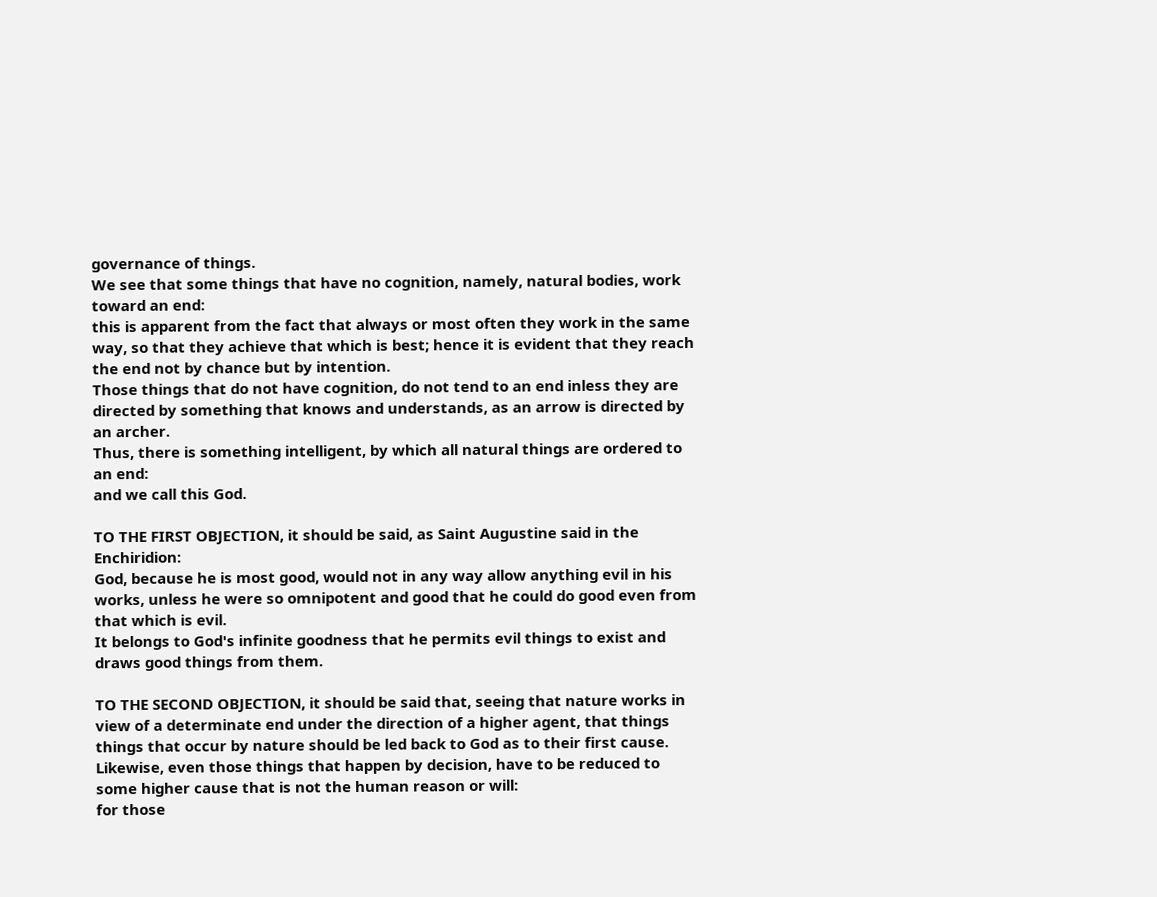governance of things.
We see that some things that have no cognition, namely, natural bodies, work toward an end:
this is apparent from the fact that always or most often they work in the same way, so that they achieve that which is best; hence it is evident that they reach the end not by chance but by intention.
Those things that do not have cognition, do not tend to an end inless they are directed by something that knows and understands, as an arrow is directed by an archer.
Thus, there is something intelligent, by which all natural things are ordered to an end:
and we call this God.

TO THE FIRST OBJECTION, it should be said, as Saint Augustine said in the Enchiridion:
God, because he is most good, would not in any way allow anything evil in his works, unless he were so omnipotent and good that he could do good even from that which is evil.
It belongs to God's infinite goodness that he permits evil things to exist and draws good things from them.

TO THE SECOND OBJECTION, it should be said that, seeing that nature works in view of a determinate end under the direction of a higher agent, that things things that occur by nature should be led back to God as to their first cause.
Likewise, even those things that happen by decision, have to be reduced to some higher cause that is not the human reason or will:
for those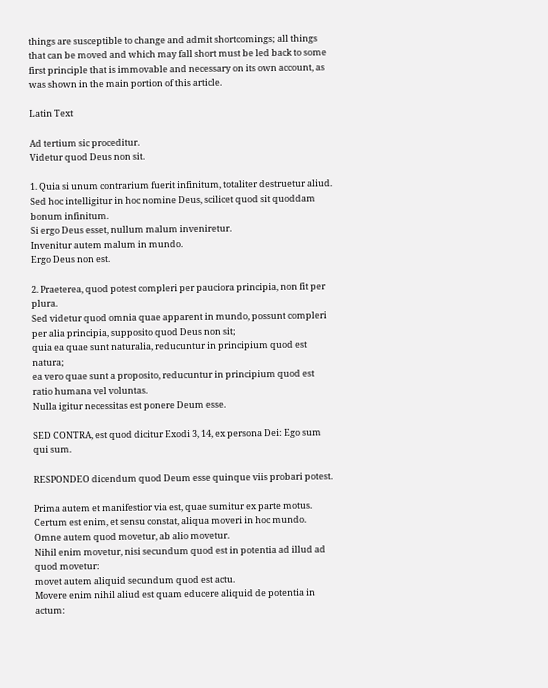things are susceptible to change and admit shortcomings; all things that can be moved and which may fall short must be led back to some first principle that is immovable and necessary on its own account, as was shown in the main portion of this article.

Latin Text

Ad tertium sic proceditur.
Videtur quod Deus non sit.

1. Quia si unum contrarium fuerit infinitum, totaliter destruetur aliud.
Sed hoc intelligitur in hoc nomine Deus, scilicet quod sit quoddam bonum infinitum.
Si ergo Deus esset, nullum malum inveniretur.
Invenitur autem malum in mundo.
Ergo Deus non est.

2. Praeterea, quod potest compleri per pauciora principia, non fit per plura.
Sed videtur quod omnia quae apparent in mundo, possunt compleri per alia principia, supposito quod Deus non sit;
quia ea quae sunt naturalia, reducuntur in principium quod est natura;
ea vero quae sunt a proposito, reducuntur in principium quod est ratio humana vel voluntas.
Nulla igitur necessitas est ponere Deum esse.

SED CONTRA, est quod dicitur Exodi 3, 14, ex persona Dei: Ego sum qui sum.

RESPONDEO dicendum quod Deum esse quinque viis probari potest.

Prima autem et manifestior via est, quae sumitur ex parte motus.
Certum est enim, et sensu constat, aliqua moveri in hoc mundo.
Omne autem quod movetur, ab alio movetur.
Nihil enim movetur, nisi secundum quod est in potentia ad illud ad quod movetur:
movet autem aliquid secundum quod est actu.
Movere enim nihil aliud est quam educere aliquid de potentia in actum: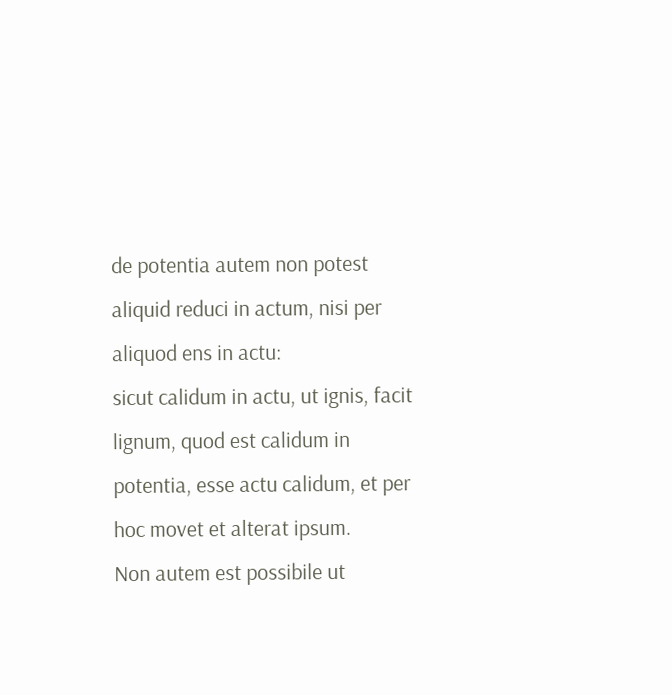de potentia autem non potest aliquid reduci in actum, nisi per aliquod ens in actu:
sicut calidum in actu, ut ignis, facit lignum, quod est calidum in potentia, esse actu calidum, et per hoc movet et alterat ipsum.
Non autem est possibile ut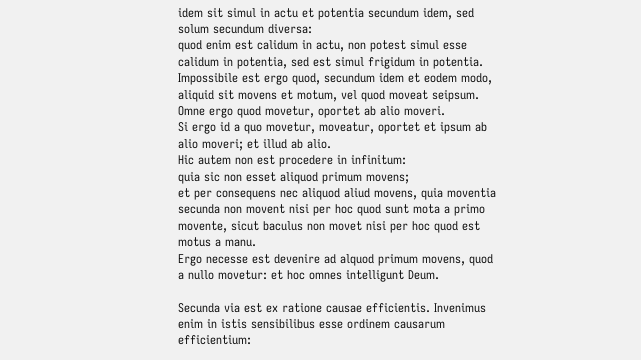idem sit simul in actu et potentia secundum idem, sed solum secundum diversa:
quod enim est calidum in actu, non potest simul esse calidum in potentia, sed est simul frigidum in potentia.
Impossibile est ergo quod, secundum idem et eodem modo, aliquid sit movens et motum, vel quod moveat seipsum.
Omne ergo quod movetur, oportet ab alio moveri.
Si ergo id a quo movetur, moveatur, oportet et ipsum ab alio moveri; et illud ab alio.
Hic autem non est procedere in infinitum:
quia sic non esset aliquod primum movens;
et per consequens nec aliquod aliud movens, quia moventia secunda non movent nisi per hoc quod sunt mota a primo movente, sicut baculus non movet nisi per hoc quod est motus a manu.
Ergo necesse est devenire ad alquod primum movens, quod a nullo movetur: et hoc omnes intelligunt Deum.

Secunda via est ex ratione causae efficientis. Invenimus enim in istis sensibilibus esse ordinem causarum efficientium: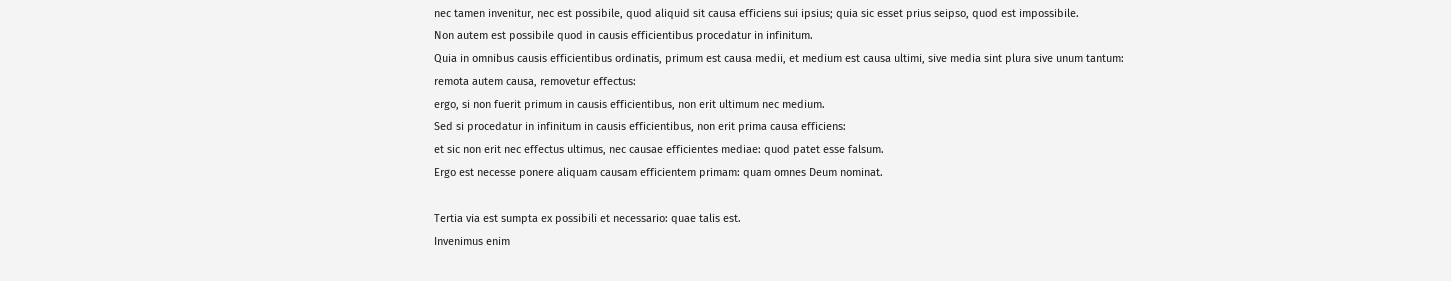nec tamen invenitur, nec est possibile, quod aliquid sit causa efficiens sui ipsius; quia sic esset prius seipso, quod est impossibile.
Non autem est possibile quod in causis efficientibus procedatur in infinitum.
Quia in omnibus causis efficientibus ordinatis, primum est causa medii, et medium est causa ultimi, sive media sint plura sive unum tantum:
remota autem causa, removetur effectus:
ergo, si non fuerit primum in causis efficientibus, non erit ultimum nec medium.
Sed si procedatur in infinitum in causis efficientibus, non erit prima causa efficiens:
et sic non erit nec effectus ultimus, nec causae efficientes mediae: quod patet esse falsum.
Ergo est necesse ponere aliquam causam efficientem primam: quam omnes Deum nominat.

Tertia via est sumpta ex possibili et necessario: quae talis est.
Invenimus enim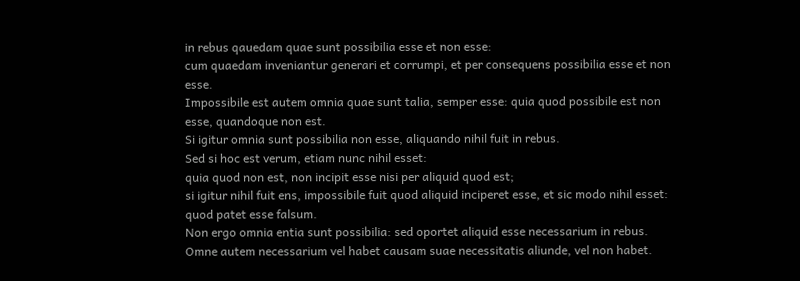in rebus qauedam quae sunt possibilia esse et non esse:
cum quaedam inveniantur generari et corrumpi, et per consequens possibilia esse et non esse.
Impossibile est autem omnia quae sunt talia, semper esse: quia quod possibile est non esse, quandoque non est.
Si igitur omnia sunt possibilia non esse, aliquando nihil fuit in rebus.
Sed si hoc est verum, etiam nunc nihil esset:
quia quod non est, non incipit esse nisi per aliquid quod est;
si igitur nihil fuit ens, impossibile fuit quod aliquid inciperet esse, et sic modo nihil esset: quod patet esse falsum.
Non ergo omnia entia sunt possibilia: sed oportet aliquid esse necessarium in rebus.
Omne autem necessarium vel habet causam suae necessitatis aliunde, vel non habet.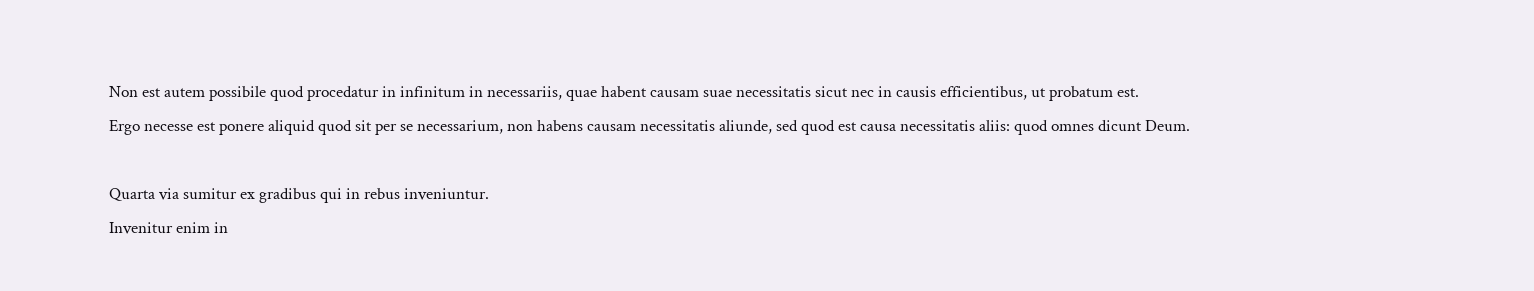Non est autem possibile quod procedatur in infinitum in necessariis, quae habent causam suae necessitatis sicut nec in causis efficientibus, ut probatum est.
Ergo necesse est ponere aliquid quod sit per se necessarium, non habens causam necessitatis aliunde, sed quod est causa necessitatis aliis: quod omnes dicunt Deum.

Quarta via sumitur ex gradibus qui in rebus inveniuntur.
Invenitur enim in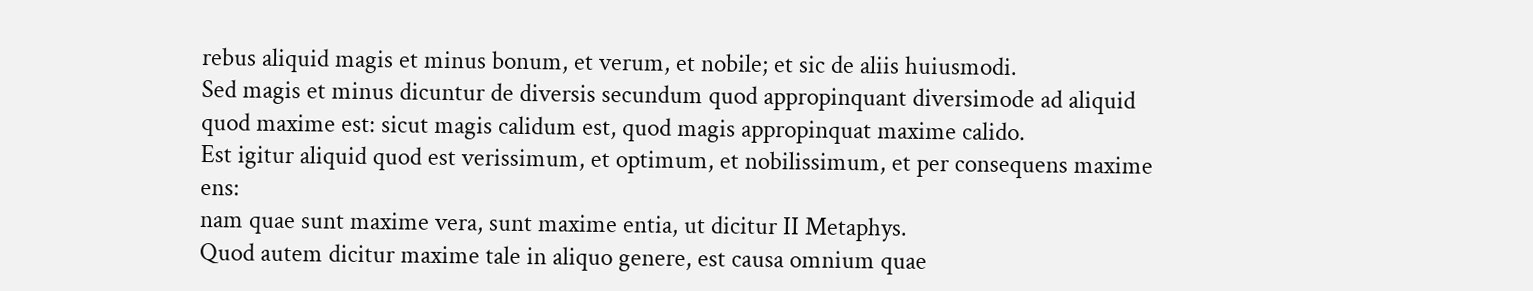rebus aliquid magis et minus bonum, et verum, et nobile; et sic de aliis huiusmodi.
Sed magis et minus dicuntur de diversis secundum quod appropinquant diversimode ad aliquid quod maxime est: sicut magis calidum est, quod magis appropinquat maxime calido.
Est igitur aliquid quod est verissimum, et optimum, et nobilissimum, et per consequens maxime ens:
nam quae sunt maxime vera, sunt maxime entia, ut dicitur II Metaphys.
Quod autem dicitur maxime tale in aliquo genere, est causa omnium quae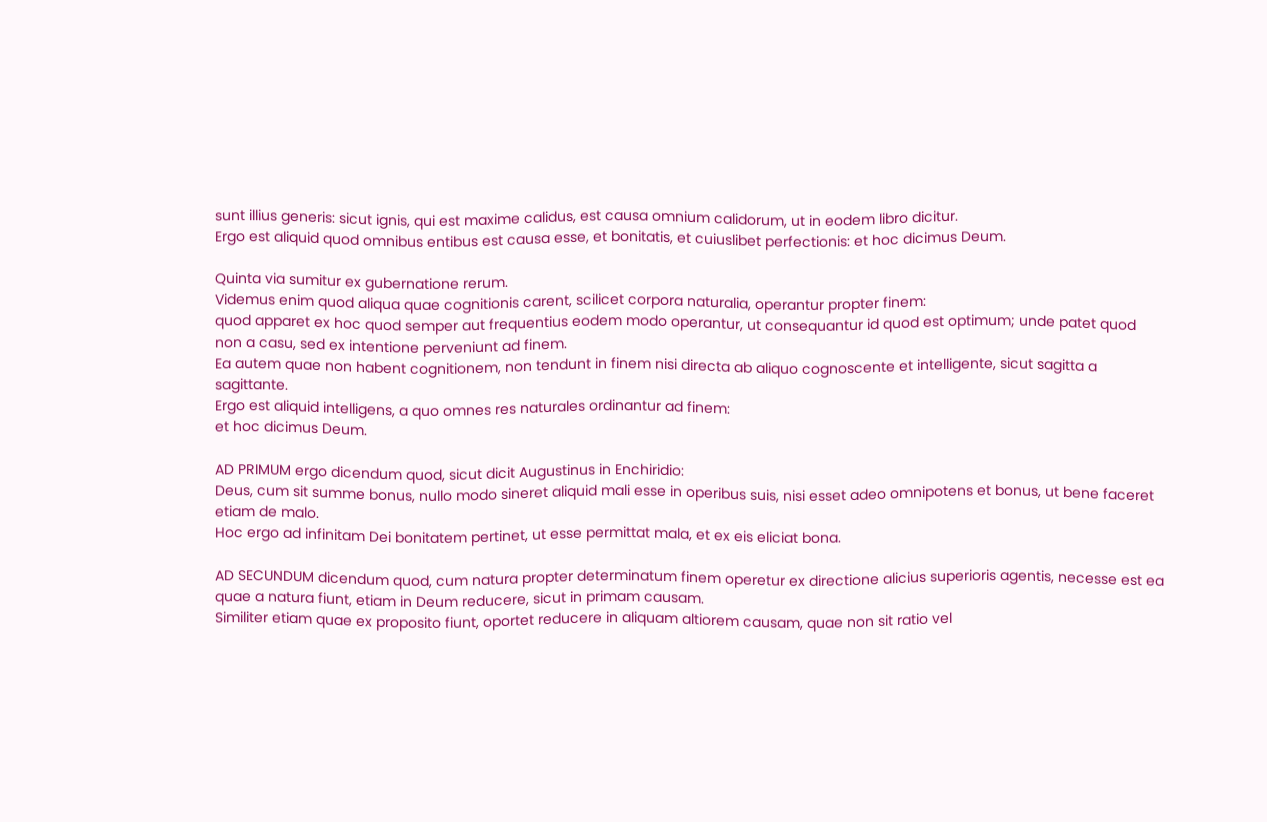sunt illius generis: sicut ignis, qui est maxime calidus, est causa omnium calidorum, ut in eodem libro dicitur.
Ergo est aliquid quod omnibus entibus est causa esse, et bonitatis, et cuiuslibet perfectionis: et hoc dicimus Deum.

Quinta via sumitur ex gubernatione rerum.
Videmus enim quod aliqua quae cognitionis carent, scilicet corpora naturalia, operantur propter finem:
quod apparet ex hoc quod semper aut frequentius eodem modo operantur, ut consequantur id quod est optimum; unde patet quod non a casu, sed ex intentione perveniunt ad finem.
Ea autem quae non habent cognitionem, non tendunt in finem nisi directa ab aliquo cognoscente et intelligente, sicut sagitta a sagittante.
Ergo est aliquid intelligens, a quo omnes res naturales ordinantur ad finem:
et hoc dicimus Deum.

AD PRIMUM ergo dicendum quod, sicut dicit Augustinus in Enchiridio:
Deus, cum sit summe bonus, nullo modo sineret aliquid mali esse in operibus suis, nisi esset adeo omnipotens et bonus, ut bene faceret etiam de malo.
Hoc ergo ad infinitam Dei bonitatem pertinet, ut esse permittat mala, et ex eis eliciat bona.

AD SECUNDUM dicendum quod, cum natura propter determinatum finem operetur ex directione alicius superioris agentis, necesse est ea quae a natura fiunt, etiam in Deum reducere, sicut in primam causam.
Similiter etiam quae ex proposito fiunt, oportet reducere in aliquam altiorem causam, quae non sit ratio vel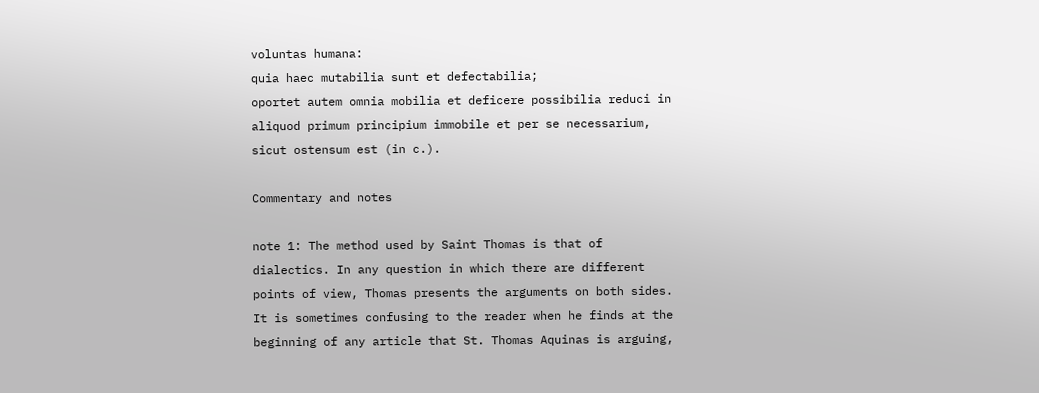voluntas humana:
quia haec mutabilia sunt et defectabilia;
oportet autem omnia mobilia et deficere possibilia reduci in aliquod primum principium immobile et per se necessarium, sicut ostensum est (in c.).

Commentary and notes

note 1: The method used by Saint Thomas is that of dialectics. In any question in which there are different points of view, Thomas presents the arguments on both sides. It is sometimes confusing to the reader when he finds at the beginning of any article that St. Thomas Aquinas is arguing,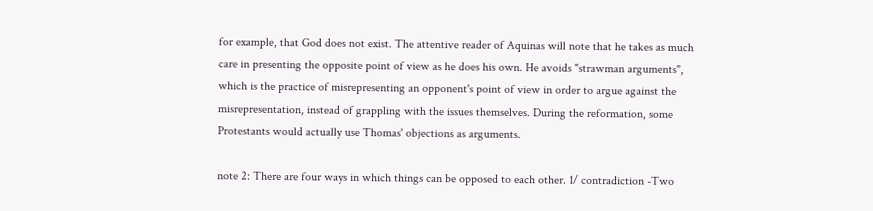for example, that God does not exist. The attentive reader of Aquinas will note that he takes as much care in presenting the opposite point of view as he does his own. He avoids "strawman arguments", which is the practice of misrepresenting an opponent's point of view in order to argue against the misrepresentation, instead of grappling with the issues themselves. During the reformation, some Protestants would actually use Thomas' objections as arguments.

note 2: There are four ways in which things can be opposed to each other. 1/ contradiction -Two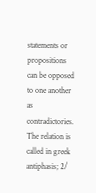statements or propositions can be opposed to one another as contradictories. The relation is called in greek antiphasis; 2/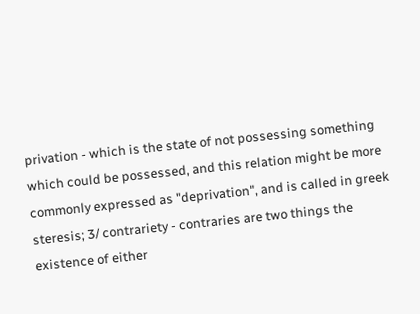privation - which is the state of not possessing something which could be possessed, and this relation might be more commonly expressed as "deprivation", and is called in greek steresis; 3/ contrariety - contraries are two things the existence of either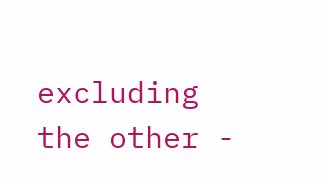excluding the other -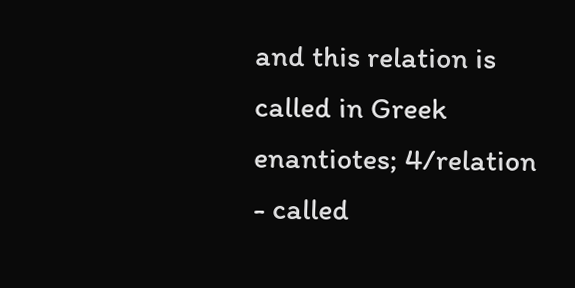and this relation is called in Greek enantiotes; 4/relation - called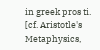in greek pros ti. [cf. Aristotle's Metaphysics,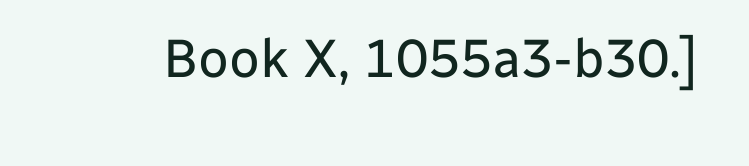Book X, 1055a3-b30.]